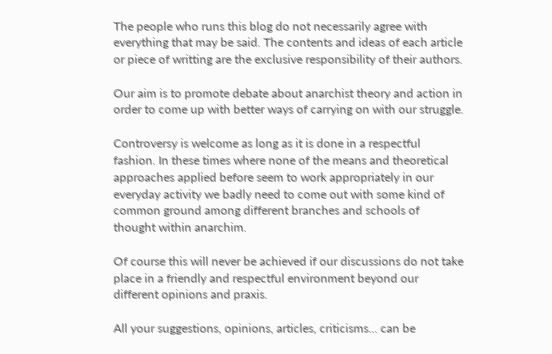The people who runs this blog do not necessarily agree with everything that may be said. The contents and ideas of each article or piece of writting are the exclusive responsibility of their authors.

Our aim is to promote debate about anarchist theory and action in order to come up with better ways of carrying on with our struggle.

Controversy is welcome as long as it is done in a respectful fashion. In these times where none of the means and theoretical approaches applied before seem to work appropriately in our everyday activity we badly need to come out with some kind of common ground among different branches and schools of thought within anarchim.

Of course this will never be achieved if our discussions do not take place in a friendly and respectful environment beyond our different opinions and praxis.

All your suggestions, opinions, articles, criticisms... can be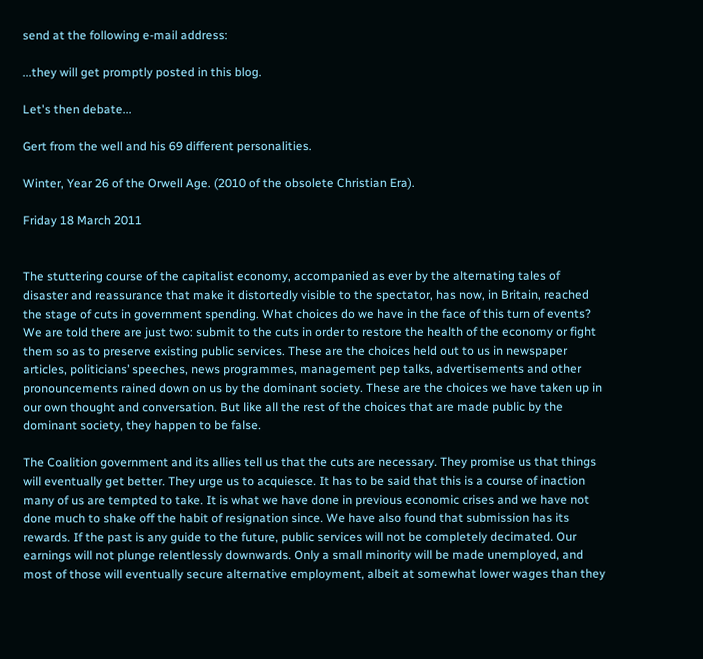send at the following e-mail address:

...they will get promptly posted in this blog.

Let's then debate...

Gert from the well and his 69 different personalities.

Winter, Year 26 of the Orwell Age. (2010 of the obsolete Christian Era).

Friday 18 March 2011


The stuttering course of the capitalist economy, accompanied as ever by the alternating tales of disaster and reassurance that make it distortedly visible to the spectator, has now, in Britain, reached the stage of cuts in government spending. What choices do we have in the face of this turn of events? We are told there are just two: submit to the cuts in order to restore the health of the economy or fight them so as to preserve existing public services. These are the choices held out to us in newspaper articles, politicians’ speeches, news programmes, management pep talks, advertisements and other pronouncements rained down on us by the dominant society. These are the choices we have taken up in our own thought and conversation. But like all the rest of the choices that are made public by the dominant society, they happen to be false.

The Coalition government and its allies tell us that the cuts are necessary. They promise us that things will eventually get better. They urge us to acquiesce. It has to be said that this is a course of inaction many of us are tempted to take. It is what we have done in previous economic crises and we have not done much to shake off the habit of resignation since. We have also found that submission has its rewards. If the past is any guide to the future, public services will not be completely decimated. Our earnings will not plunge relentlessly downwards. Only a small minority will be made unemployed, and most of those will eventually secure alternative employment, albeit at somewhat lower wages than they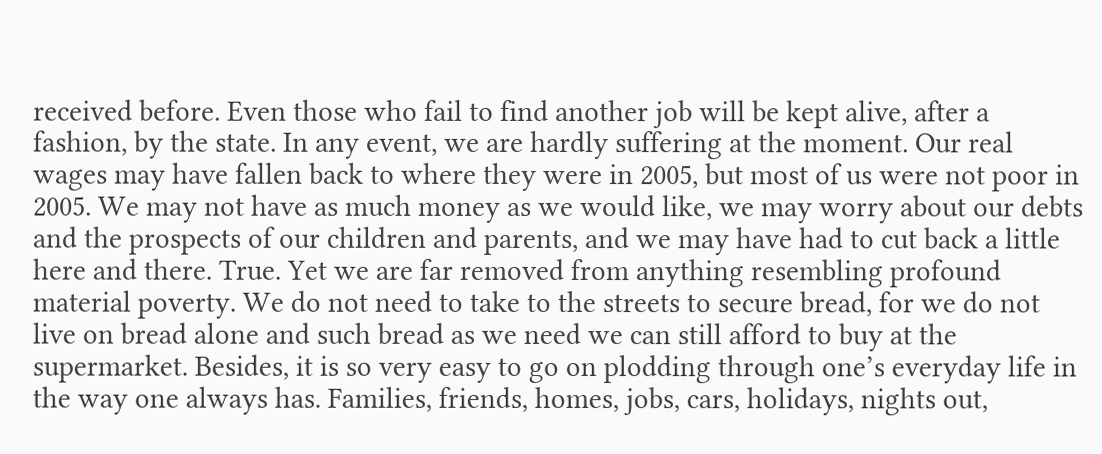received before. Even those who fail to find another job will be kept alive, after a fashion, by the state. In any event, we are hardly suffering at the moment. Our real wages may have fallen back to where they were in 2005, but most of us were not poor in 2005. We may not have as much money as we would like, we may worry about our debts and the prospects of our children and parents, and we may have had to cut back a little here and there. True. Yet we are far removed from anything resembling profound material poverty. We do not need to take to the streets to secure bread, for we do not live on bread alone and such bread as we need we can still afford to buy at the supermarket. Besides, it is so very easy to go on plodding through one’s everyday life in the way one always has. Families, friends, homes, jobs, cars, holidays, nights out,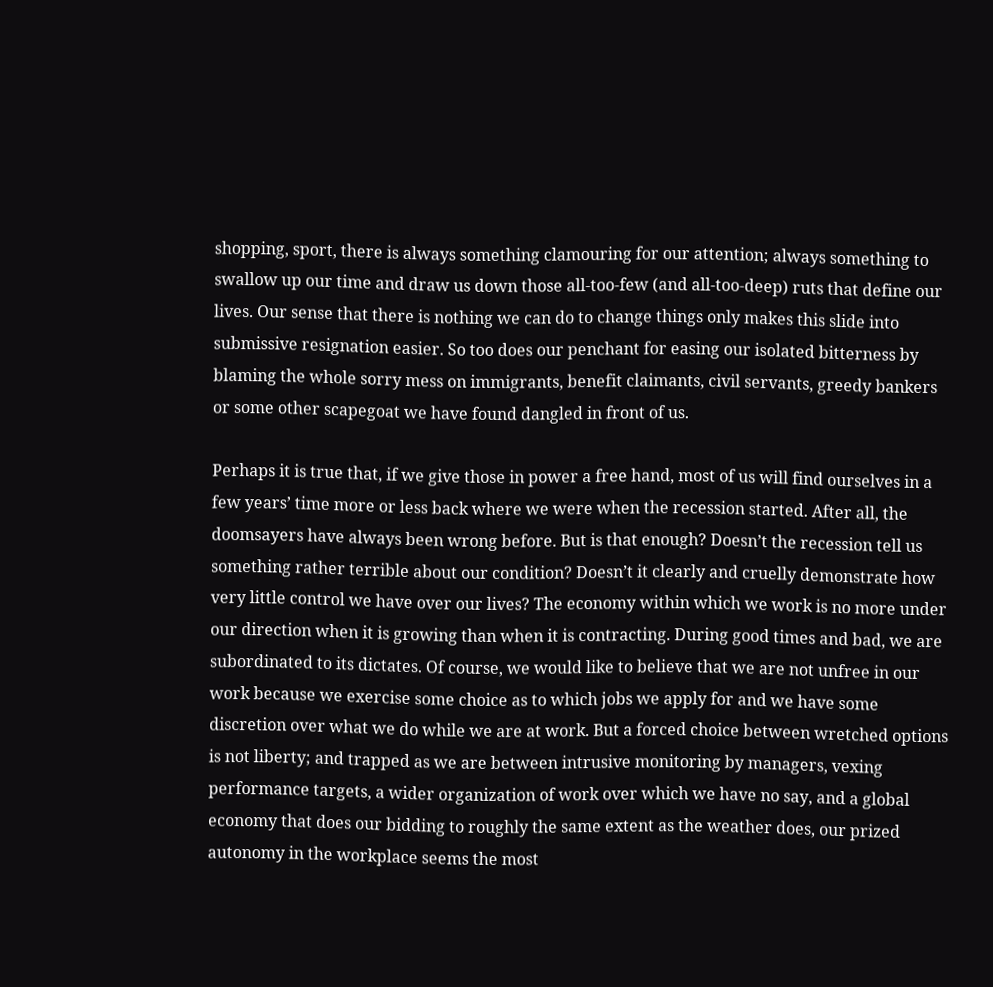shopping, sport, there is always something clamouring for our attention; always something to swallow up our time and draw us down those all-too-few (and all-too-deep) ruts that define our lives. Our sense that there is nothing we can do to change things only makes this slide into submissive resignation easier. So too does our penchant for easing our isolated bitterness by blaming the whole sorry mess on immigrants, benefit claimants, civil servants, greedy bankers or some other scapegoat we have found dangled in front of us.

Perhaps it is true that, if we give those in power a free hand, most of us will find ourselves in a few years’ time more or less back where we were when the recession started. After all, the doomsayers have always been wrong before. But is that enough? Doesn’t the recession tell us something rather terrible about our condition? Doesn’t it clearly and cruelly demonstrate how very little control we have over our lives? The economy within which we work is no more under our direction when it is growing than when it is contracting. During good times and bad, we are subordinated to its dictates. Of course, we would like to believe that we are not unfree in our work because we exercise some choice as to which jobs we apply for and we have some discretion over what we do while we are at work. But a forced choice between wretched options is not liberty; and trapped as we are between intrusive monitoring by managers, vexing performance targets, a wider organization of work over which we have no say, and a global economy that does our bidding to roughly the same extent as the weather does, our prized autonomy in the workplace seems the most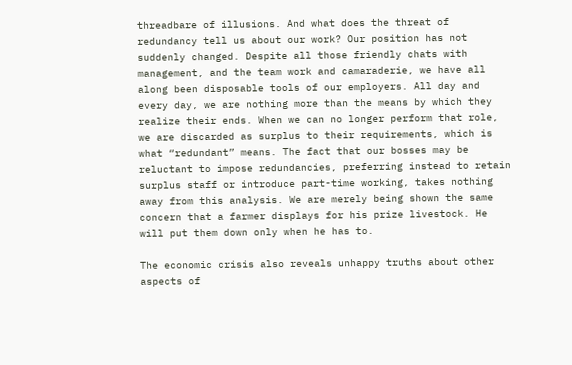threadbare of illusions. And what does the threat of redundancy tell us about our work? Our position has not suddenly changed. Despite all those friendly chats with management, and the team work and camaraderie, we have all along been disposable tools of our employers. All day and every day, we are nothing more than the means by which they realize their ends. When we can no longer perform that role, we are discarded as surplus to their requirements, which is what “redundant” means. The fact that our bosses may be reluctant to impose redundancies, preferring instead to retain surplus staff or introduce part-time working, takes nothing away from this analysis. We are merely being shown the same concern that a farmer displays for his prize livestock. He will put them down only when he has to.

The economic crisis also reveals unhappy truths about other aspects of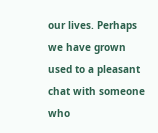our lives. Perhaps we have grown used to a pleasant chat with someone who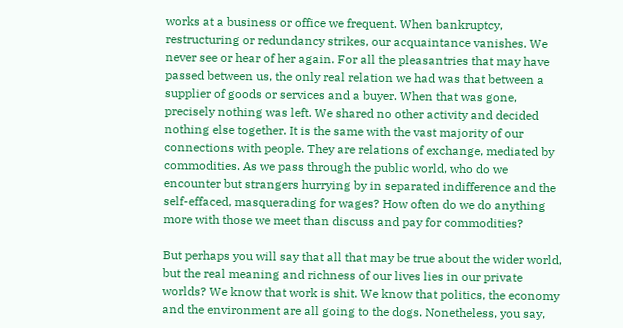works at a business or office we frequent. When bankruptcy, restructuring or redundancy strikes, our acquaintance vanishes. We never see or hear of her again. For all the pleasantries that may have passed between us, the only real relation we had was that between a supplier of goods or services and a buyer. When that was gone, precisely nothing was left. We shared no other activity and decided nothing else together. It is the same with the vast majority of our connections with people. They are relations of exchange, mediated by commodities. As we pass through the public world, who do we encounter but strangers hurrying by in separated indifference and the self-effaced, masquerading for wages? How often do we do anything more with those we meet than discuss and pay for commodities?

But perhaps you will say that all that may be true about the wider world, but the real meaning and richness of our lives lies in our private worlds? We know that work is shit. We know that politics, the economy and the environment are all going to the dogs. Nonetheless, you say,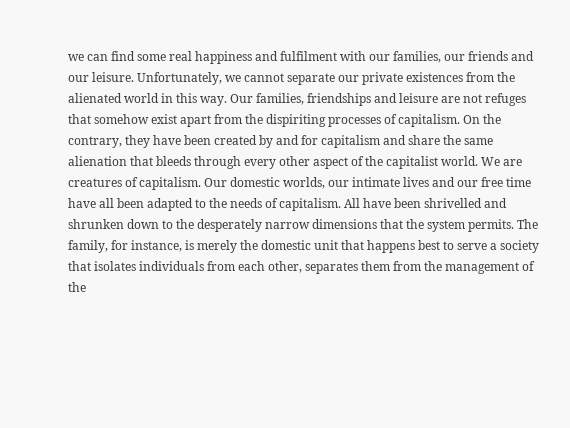we can find some real happiness and fulfilment with our families, our friends and our leisure. Unfortunately, we cannot separate our private existences from the alienated world in this way. Our families, friendships and leisure are not refuges that somehow exist apart from the dispiriting processes of capitalism. On the contrary, they have been created by and for capitalism and share the same alienation that bleeds through every other aspect of the capitalist world. We are creatures of capitalism. Our domestic worlds, our intimate lives and our free time have all been adapted to the needs of capitalism. All have been shrivelled and shrunken down to the desperately narrow dimensions that the system permits. The family, for instance, is merely the domestic unit that happens best to serve a society that isolates individuals from each other, separates them from the management of the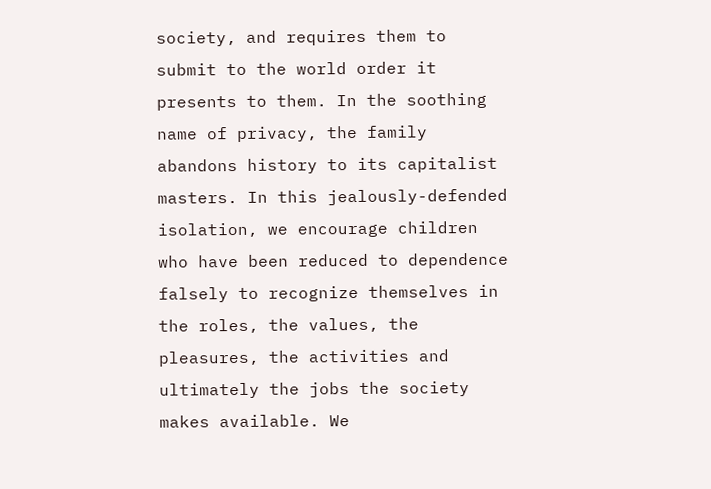society, and requires them to submit to the world order it presents to them. In the soothing name of privacy, the family abandons history to its capitalist masters. In this jealously-defended isolation, we encourage children who have been reduced to dependence falsely to recognize themselves in the roles, the values, the pleasures, the activities and ultimately the jobs the society makes available. We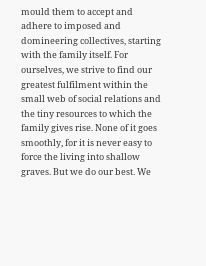mould them to accept and adhere to imposed and domineering collectives, starting with the family itself. For ourselves, we strive to find our greatest fulfilment within the small web of social relations and the tiny resources to which the family gives rise. None of it goes smoothly, for it is never easy to force the living into shallow graves. But we do our best. We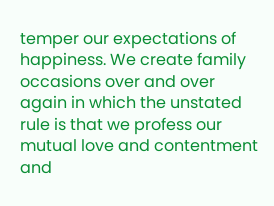temper our expectations of happiness. We create family occasions over and over again in which the unstated rule is that we profess our mutual love and contentment and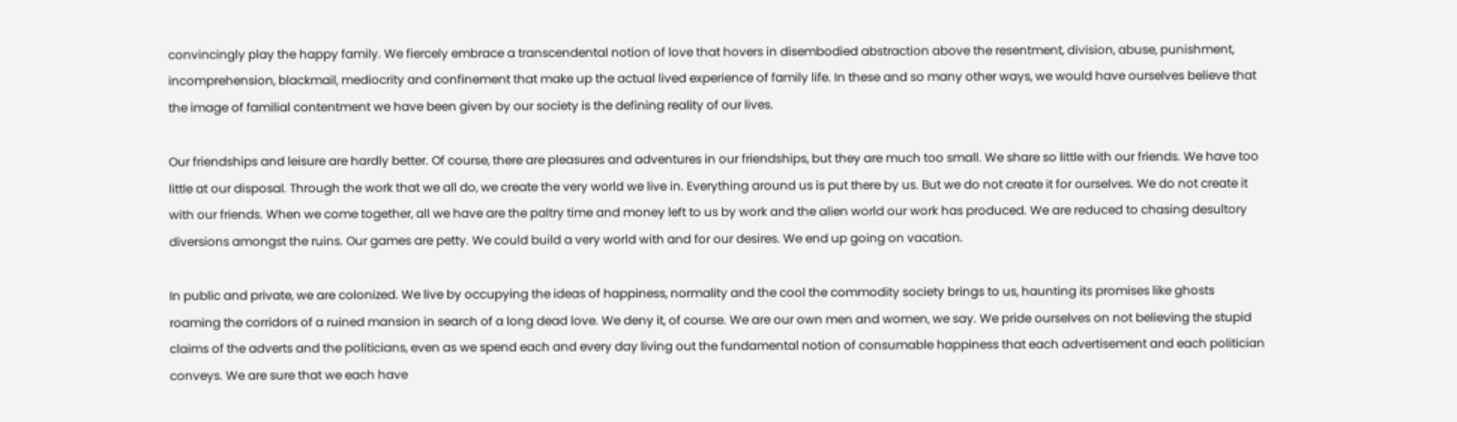convincingly play the happy family. We fiercely embrace a transcendental notion of love that hovers in disembodied abstraction above the resentment, division, abuse, punishment, incomprehension, blackmail, mediocrity and confinement that make up the actual lived experience of family life. In these and so many other ways, we would have ourselves believe that the image of familial contentment we have been given by our society is the defining reality of our lives.

Our friendships and leisure are hardly better. Of course, there are pleasures and adventures in our friendships, but they are much too small. We share so little with our friends. We have too little at our disposal. Through the work that we all do, we create the very world we live in. Everything around us is put there by us. But we do not create it for ourselves. We do not create it with our friends. When we come together, all we have are the paltry time and money left to us by work and the alien world our work has produced. We are reduced to chasing desultory diversions amongst the ruins. Our games are petty. We could build a very world with and for our desires. We end up going on vacation.

In public and private, we are colonized. We live by occupying the ideas of happiness, normality and the cool the commodity society brings to us, haunting its promises like ghosts roaming the corridors of a ruined mansion in search of a long dead love. We deny it, of course. We are our own men and women, we say. We pride ourselves on not believing the stupid claims of the adverts and the politicians, even as we spend each and every day living out the fundamental notion of consumable happiness that each advertisement and each politician conveys. We are sure that we each have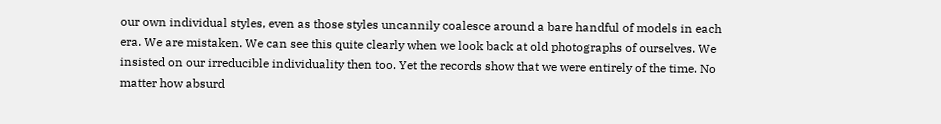our own individual styles, even as those styles uncannily coalesce around a bare handful of models in each era. We are mistaken. We can see this quite clearly when we look back at old photographs of ourselves. We insisted on our irreducible individuality then too. Yet the records show that we were entirely of the time. No matter how absurd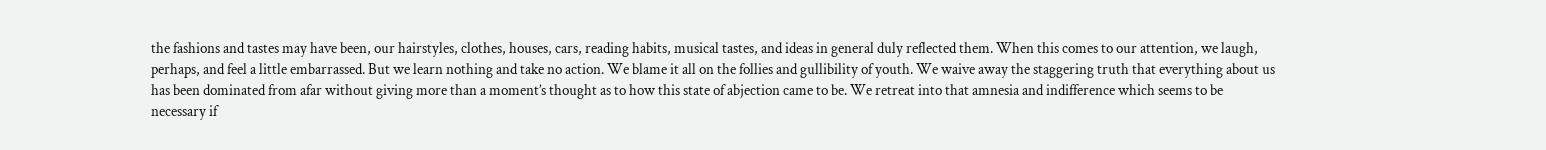the fashions and tastes may have been, our hairstyles, clothes, houses, cars, reading habits, musical tastes, and ideas in general duly reflected them. When this comes to our attention, we laugh, perhaps, and feel a little embarrassed. But we learn nothing and take no action. We blame it all on the follies and gullibility of youth. We waive away the staggering truth that everything about us has been dominated from afar without giving more than a moment’s thought as to how this state of abjection came to be. We retreat into that amnesia and indifference which seems to be necessary if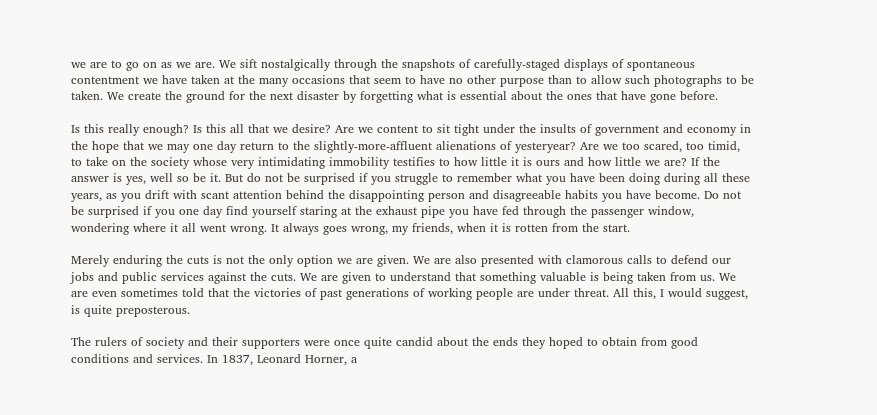we are to go on as we are. We sift nostalgically through the snapshots of carefully-staged displays of spontaneous contentment we have taken at the many occasions that seem to have no other purpose than to allow such photographs to be taken. We create the ground for the next disaster by forgetting what is essential about the ones that have gone before.

Is this really enough? Is this all that we desire? Are we content to sit tight under the insults of government and economy in the hope that we may one day return to the slightly-more-affluent alienations of yesteryear? Are we too scared, too timid, to take on the society whose very intimidating immobility testifies to how little it is ours and how little we are? If the answer is yes, well so be it. But do not be surprised if you struggle to remember what you have been doing during all these years, as you drift with scant attention behind the disappointing person and disagreeable habits you have become. Do not be surprised if you one day find yourself staring at the exhaust pipe you have fed through the passenger window, wondering where it all went wrong. It always goes wrong, my friends, when it is rotten from the start.

Merely enduring the cuts is not the only option we are given. We are also presented with clamorous calls to defend our jobs and public services against the cuts. We are given to understand that something valuable is being taken from us. We are even sometimes told that the victories of past generations of working people are under threat. All this, I would suggest, is quite preposterous.

The rulers of society and their supporters were once quite candid about the ends they hoped to obtain from good conditions and services. In 1837, Leonard Horner, a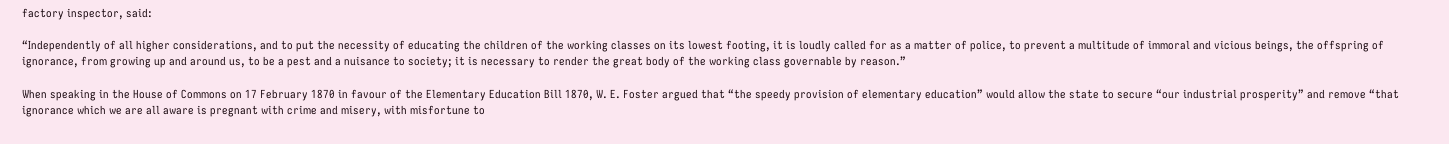factory inspector, said:

“Independently of all higher considerations, and to put the necessity of educating the children of the working classes on its lowest footing, it is loudly called for as a matter of police, to prevent a multitude of immoral and vicious beings, the offspring of ignorance, from growing up and around us, to be a pest and a nuisance to society; it is necessary to render the great body of the working class governable by reason.”

When speaking in the House of Commons on 17 February 1870 in favour of the Elementary Education Bill 1870, W. E. Foster argued that “the speedy provision of elementary education” would allow the state to secure “our industrial prosperity” and remove “that ignorance which we are all aware is pregnant with crime and misery, with misfortune to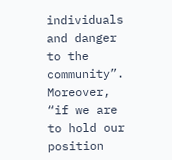individuals and danger to the community”. Moreover, “if we are to hold our position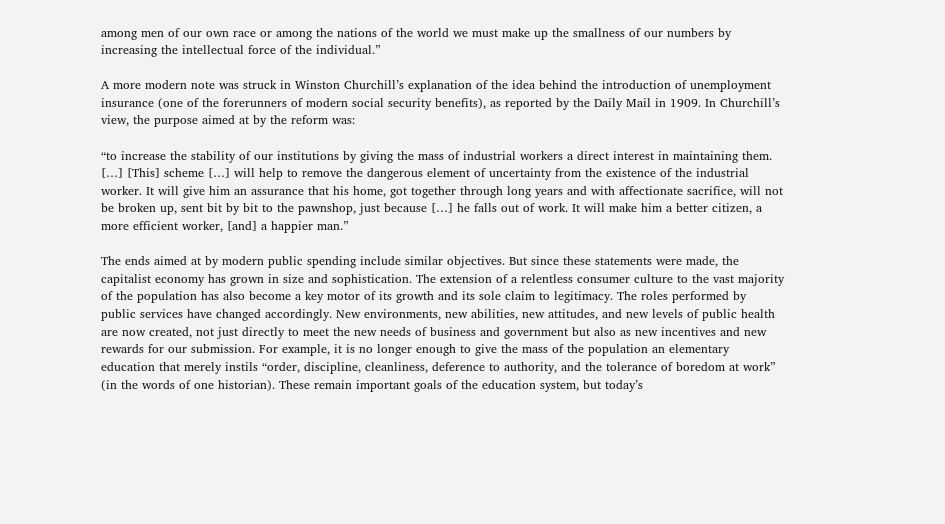among men of our own race or among the nations of the world we must make up the smallness of our numbers by increasing the intellectual force of the individual.”

A more modern note was struck in Winston Churchill’s explanation of the idea behind the introduction of unemployment insurance (one of the forerunners of modern social security benefits), as reported by the Daily Mail in 1909. In Churchill’s view, the purpose aimed at by the reform was:

“to increase the stability of our institutions by giving the mass of industrial workers a direct interest in maintaining them. […] [This] scheme […] will help to remove the dangerous element of uncertainty from the existence of the industrial worker. It will give him an assurance that his home, got together through long years and with affectionate sacrifice, will not be broken up, sent bit by bit to the pawnshop, just because […] he falls out of work. It will make him a better citizen, a more efficient worker, [and] a happier man.”

The ends aimed at by modern public spending include similar objectives. But since these statements were made, the capitalist economy has grown in size and sophistication. The extension of a relentless consumer culture to the vast majority of the population has also become a key motor of its growth and its sole claim to legitimacy. The roles performed by public services have changed accordingly. New environments, new abilities, new attitudes, and new levels of public health are now created, not just directly to meet the new needs of business and government but also as new incentives and new rewards for our submission. For example, it is no longer enough to give the mass of the population an elementary education that merely instils “order, discipline, cleanliness, deference to authority, and the tolerance of boredom at work” (in the words of one historian). These remain important goals of the education system, but today’s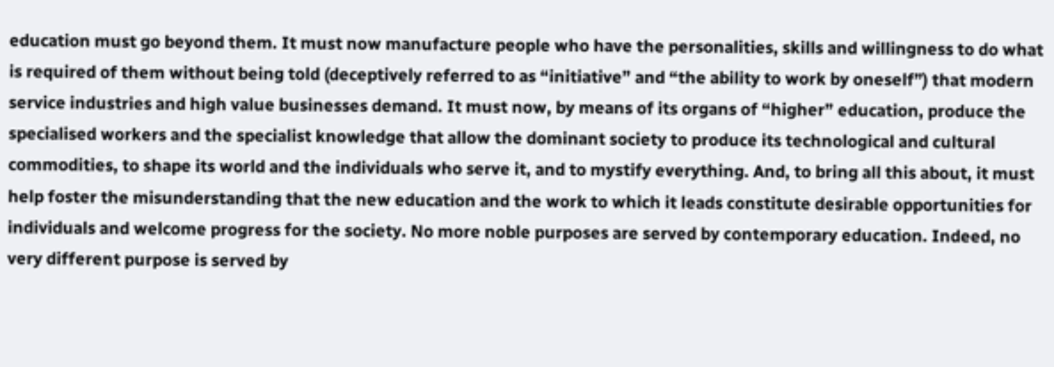education must go beyond them. It must now manufacture people who have the personalities, skills and willingness to do what is required of them without being told (deceptively referred to as “initiative” and “the ability to work by oneself”) that modern service industries and high value businesses demand. It must now, by means of its organs of “higher” education, produce the specialised workers and the specialist knowledge that allow the dominant society to produce its technological and cultural commodities, to shape its world and the individuals who serve it, and to mystify everything. And, to bring all this about, it must help foster the misunderstanding that the new education and the work to which it leads constitute desirable opportunities for individuals and welcome progress for the society. No more noble purposes are served by contemporary education. Indeed, no very different purpose is served by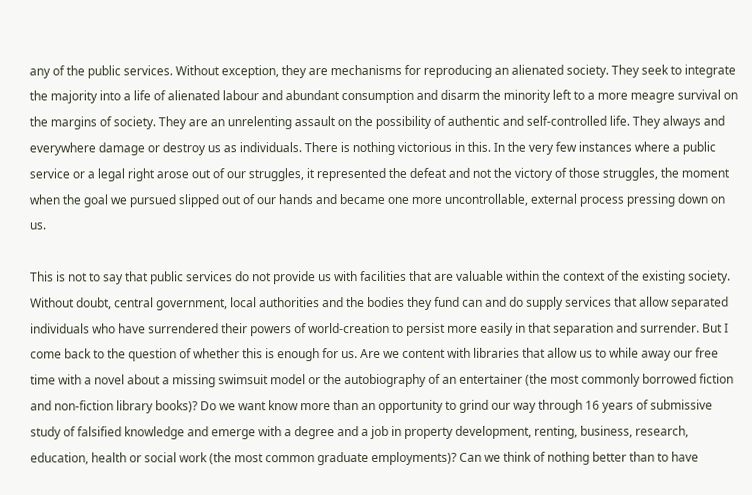any of the public services. Without exception, they are mechanisms for reproducing an alienated society. They seek to integrate the majority into a life of alienated labour and abundant consumption and disarm the minority left to a more meagre survival on the margins of society. They are an unrelenting assault on the possibility of authentic and self-controlled life. They always and everywhere damage or destroy us as individuals. There is nothing victorious in this. In the very few instances where a public service or a legal right arose out of our struggles, it represented the defeat and not the victory of those struggles, the moment when the goal we pursued slipped out of our hands and became one more uncontrollable, external process pressing down on us.

This is not to say that public services do not provide us with facilities that are valuable within the context of the existing society. Without doubt, central government, local authorities and the bodies they fund can and do supply services that allow separated individuals who have surrendered their powers of world-creation to persist more easily in that separation and surrender. But I come back to the question of whether this is enough for us. Are we content with libraries that allow us to while away our free time with a novel about a missing swimsuit model or the autobiography of an entertainer (the most commonly borrowed fiction and non-fiction library books)? Do we want know more than an opportunity to grind our way through 16 years of submissive study of falsified knowledge and emerge with a degree and a job in property development, renting, business, research, education, health or social work (the most common graduate employments)? Can we think of nothing better than to have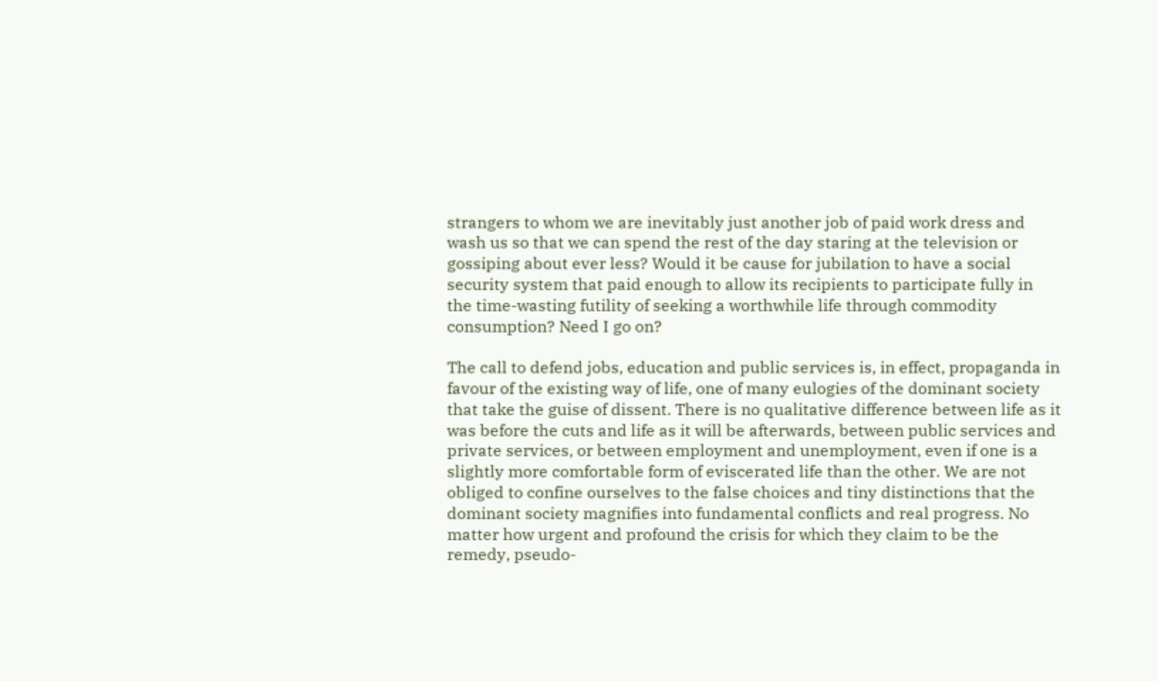strangers to whom we are inevitably just another job of paid work dress and wash us so that we can spend the rest of the day staring at the television or gossiping about ever less? Would it be cause for jubilation to have a social security system that paid enough to allow its recipients to participate fully in the time-wasting futility of seeking a worthwhile life through commodity consumption? Need I go on?

The call to defend jobs, education and public services is, in effect, propaganda in favour of the existing way of life, one of many eulogies of the dominant society that take the guise of dissent. There is no qualitative difference between life as it was before the cuts and life as it will be afterwards, between public services and private services, or between employment and unemployment, even if one is a slightly more comfortable form of eviscerated life than the other. We are not obliged to confine ourselves to the false choices and tiny distinctions that the dominant society magnifies into fundamental conflicts and real progress. No matter how urgent and profound the crisis for which they claim to be the remedy, pseudo-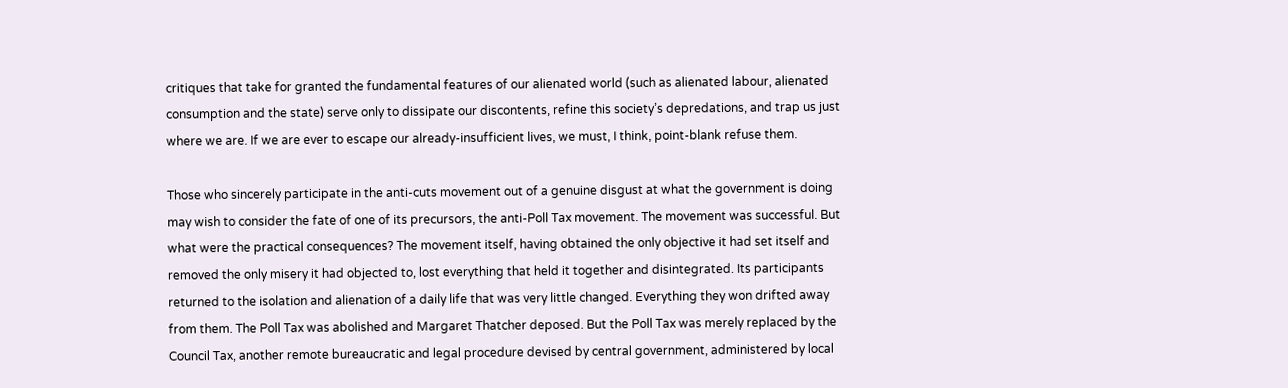critiques that take for granted the fundamental features of our alienated world (such as alienated labour, alienated consumption and the state) serve only to dissipate our discontents, refine this society’s depredations, and trap us just where we are. If we are ever to escape our already-insufficient lives, we must, I think, point-blank refuse them.

Those who sincerely participate in the anti-cuts movement out of a genuine disgust at what the government is doing may wish to consider the fate of one of its precursors, the anti-Poll Tax movement. The movement was successful. But what were the practical consequences? The movement itself, having obtained the only objective it had set itself and removed the only misery it had objected to, lost everything that held it together and disintegrated. Its participants returned to the isolation and alienation of a daily life that was very little changed. Everything they won drifted away from them. The Poll Tax was abolished and Margaret Thatcher deposed. But the Poll Tax was merely replaced by the Council Tax, another remote bureaucratic and legal procedure devised by central government, administered by local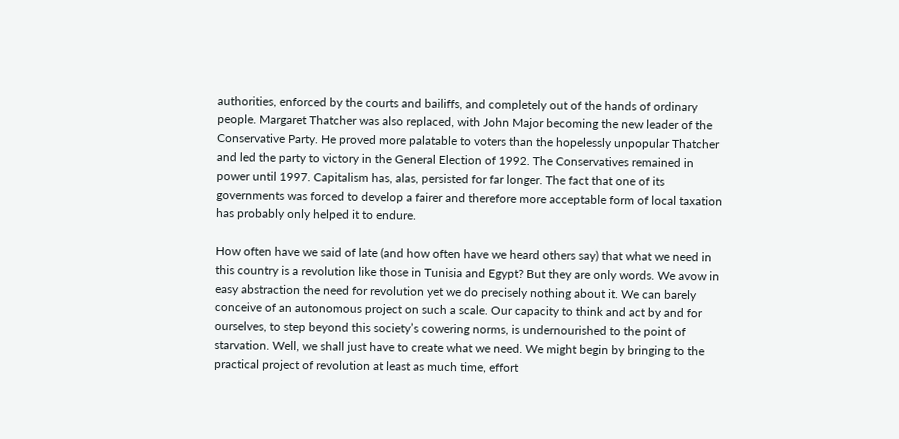authorities, enforced by the courts and bailiffs, and completely out of the hands of ordinary people. Margaret Thatcher was also replaced, with John Major becoming the new leader of the Conservative Party. He proved more palatable to voters than the hopelessly unpopular Thatcher and led the party to victory in the General Election of 1992. The Conservatives remained in power until 1997. Capitalism has, alas, persisted for far longer. The fact that one of its governments was forced to develop a fairer and therefore more acceptable form of local taxation has probably only helped it to endure.

How often have we said of late (and how often have we heard others say) that what we need in this country is a revolution like those in Tunisia and Egypt? But they are only words. We avow in easy abstraction the need for revolution yet we do precisely nothing about it. We can barely conceive of an autonomous project on such a scale. Our capacity to think and act by and for ourselves, to step beyond this society’s cowering norms, is undernourished to the point of starvation. Well, we shall just have to create what we need. We might begin by bringing to the practical project of revolution at least as much time, effort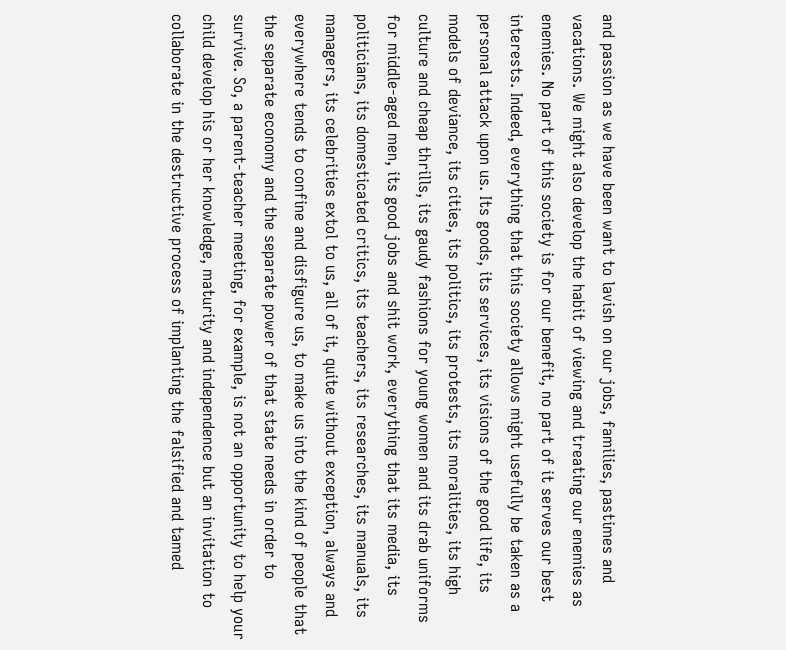and passion as we have been want to lavish on our jobs, families, pastimes and vacations. We might also develop the habit of viewing and treating our enemies as enemies. No part of this society is for our benefit, no part of it serves our best interests. Indeed, everything that this society allows might usefully be taken as a personal attack upon us. Its goods, its services, its visions of the good life, its models of deviance, its cities, its politics, its protests, its moralities, its high culture and cheap thrills, its gaudy fashions for young women and its drab uniforms for middle-aged men, its good jobs and shit work, everything that its media, its politicians, its domesticated critics, its teachers, its researches, its manuals, its managers, its celebrities extol to us, all of it, quite without exception, always and everywhere tends to confine and disfigure us, to make us into the kind of people that the separate economy and the separate power of that state needs in order to survive. So, a parent-teacher meeting, for example, is not an opportunity to help your child develop his or her knowledge, maturity and independence but an invitation to collaborate in the destructive process of implanting the falsified and tamed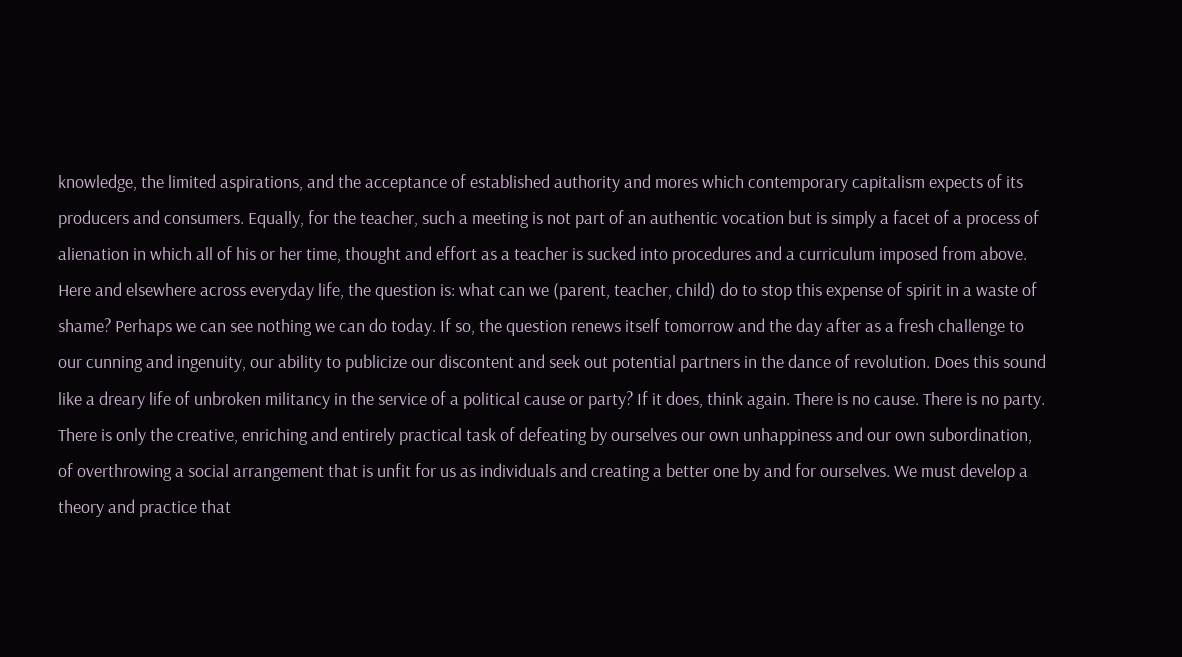knowledge, the limited aspirations, and the acceptance of established authority and mores which contemporary capitalism expects of its producers and consumers. Equally, for the teacher, such a meeting is not part of an authentic vocation but is simply a facet of a process of alienation in which all of his or her time, thought and effort as a teacher is sucked into procedures and a curriculum imposed from above. Here and elsewhere across everyday life, the question is: what can we (parent, teacher, child) do to stop this expense of spirit in a waste of shame? Perhaps we can see nothing we can do today. If so, the question renews itself tomorrow and the day after as a fresh challenge to our cunning and ingenuity, our ability to publicize our discontent and seek out potential partners in the dance of revolution. Does this sound like a dreary life of unbroken militancy in the service of a political cause or party? If it does, think again. There is no cause. There is no party. There is only the creative, enriching and entirely practical task of defeating by ourselves our own unhappiness and our own subordination, of overthrowing a social arrangement that is unfit for us as individuals and creating a better one by and for ourselves. We must develop a theory and practice that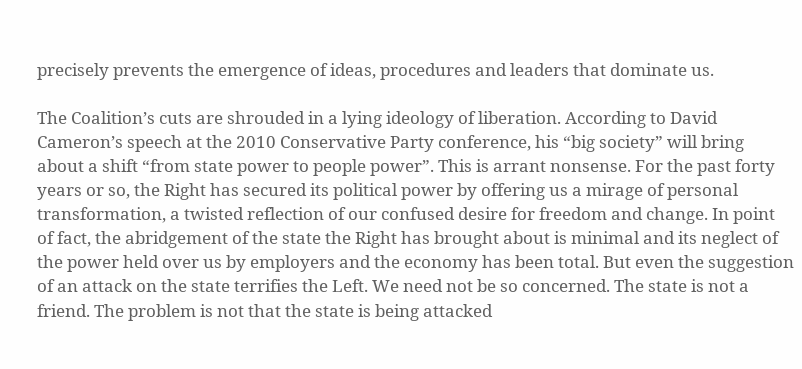precisely prevents the emergence of ideas, procedures and leaders that dominate us.

The Coalition’s cuts are shrouded in a lying ideology of liberation. According to David Cameron’s speech at the 2010 Conservative Party conference, his “big society” will bring about a shift “from state power to people power”. This is arrant nonsense. For the past forty years or so, the Right has secured its political power by offering us a mirage of personal transformation, a twisted reflection of our confused desire for freedom and change. In point of fact, the abridgement of the state the Right has brought about is minimal and its neglect of the power held over us by employers and the economy has been total. But even the suggestion of an attack on the state terrifies the Left. We need not be so concerned. The state is not a friend. The problem is not that the state is being attacked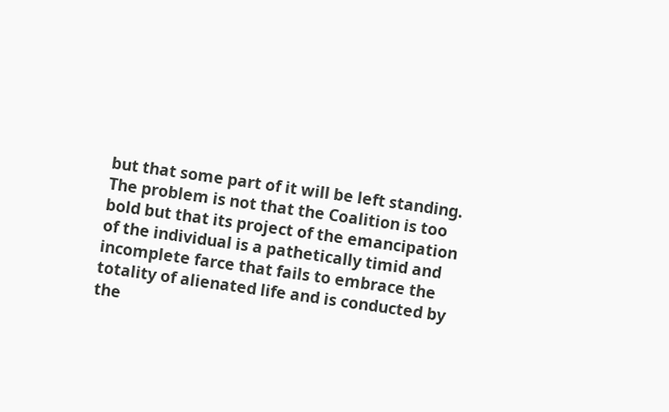but that some part of it will be left standing. The problem is not that the Coalition is too bold but that its project of the emancipation of the individual is a pathetically timid and incomplete farce that fails to embrace the totality of alienated life and is conducted by the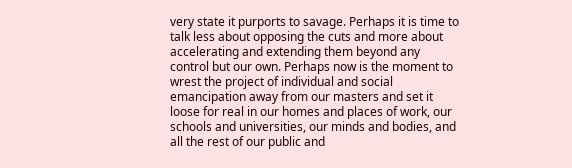very state it purports to savage. Perhaps it is time to talk less about opposing the cuts and more about accelerating and extending them beyond any control but our own. Perhaps now is the moment to wrest the project of individual and social emancipation away from our masters and set it loose for real in our homes and places of work, our schools and universities, our minds and bodies, and all the rest of our public and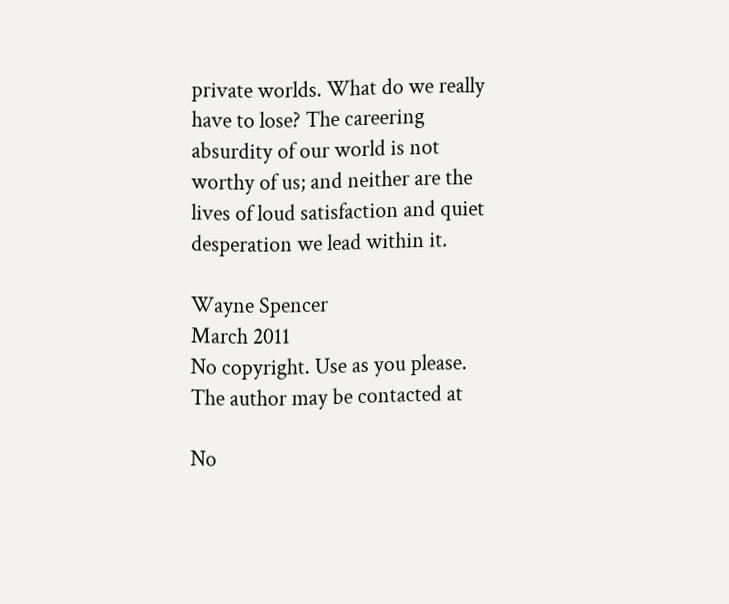private worlds. What do we really have to lose? The careering absurdity of our world is not worthy of us; and neither are the lives of loud satisfaction and quiet desperation we lead within it.

Wayne Spencer
March 2011
No copyright. Use as you please.
The author may be contacted at

No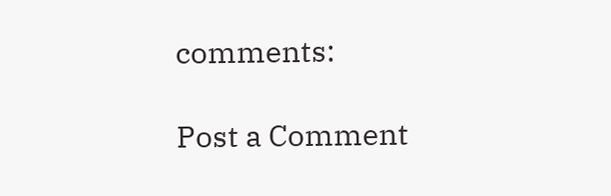comments:

Post a Comment